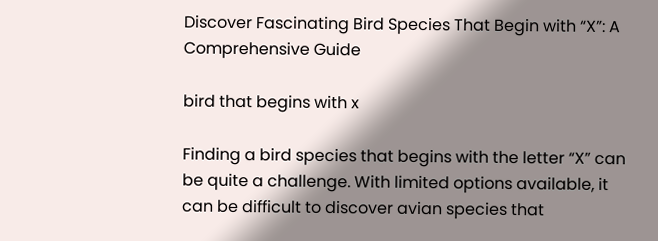Discover Fascinating Bird Species That Begin with “X”: A Comprehensive Guide

bird that begins with x

Finding a bird species that begins with the letter “X” can be quite a challenge. With limited options available, it can be difficult to discover avian species that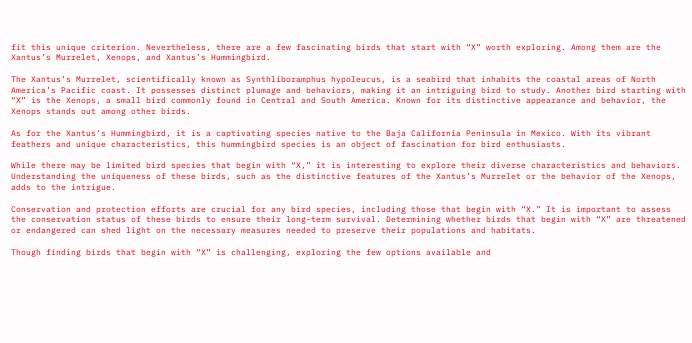fit this unique criterion. Nevertheless, there are a few fascinating birds that start with “X” worth exploring. Among them are the Xantus’s Murrelet, Xenops, and Xantus’s Hummingbird.

The Xantus’s Murrelet, scientifically known as Synthliboramphus hypoleucus, is a seabird that inhabits the coastal areas of North America’s Pacific coast. It possesses distinct plumage and behaviors, making it an intriguing bird to study. Another bird starting with “X” is the Xenops, a small bird commonly found in Central and South America. Known for its distinctive appearance and behavior, the Xenops stands out among other birds.

As for the Xantus’s Hummingbird, it is a captivating species native to the Baja California Peninsula in Mexico. With its vibrant feathers and unique characteristics, this hummingbird species is an object of fascination for bird enthusiasts.

While there may be limited bird species that begin with “X,” it is interesting to explore their diverse characteristics and behaviors. Understanding the uniqueness of these birds, such as the distinctive features of the Xantus’s Murrelet or the behavior of the Xenops, adds to the intrigue.

Conservation and protection efforts are crucial for any bird species, including those that begin with “X.” It is important to assess the conservation status of these birds to ensure their long-term survival. Determining whether birds that begin with “X” are threatened or endangered can shed light on the necessary measures needed to preserve their populations and habitats.

Though finding birds that begin with “X” is challenging, exploring the few options available and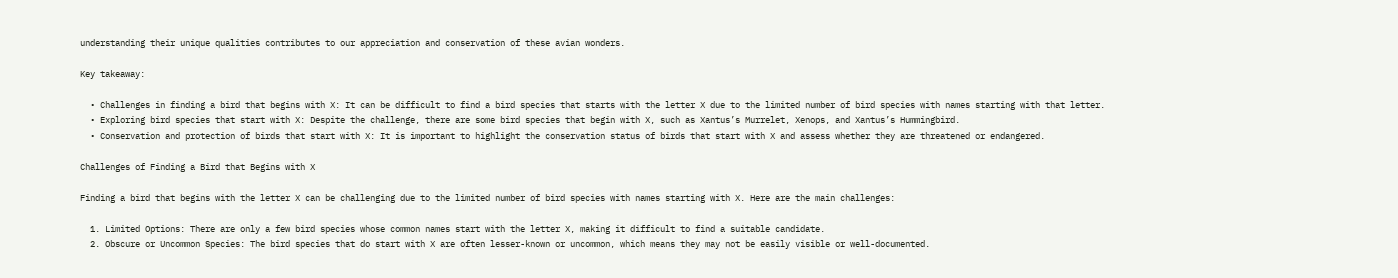understanding their unique qualities contributes to our appreciation and conservation of these avian wonders.

Key takeaway:

  • Challenges in finding a bird that begins with X: It can be difficult to find a bird species that starts with the letter X due to the limited number of bird species with names starting with that letter.
  • Exploring bird species that start with X: Despite the challenge, there are some bird species that begin with X, such as Xantus’s Murrelet, Xenops, and Xantus’s Hummingbird.
  • Conservation and protection of birds that start with X: It is important to highlight the conservation status of birds that start with X and assess whether they are threatened or endangered.

Challenges of Finding a Bird that Begins with X

Finding a bird that begins with the letter X can be challenging due to the limited number of bird species with names starting with X. Here are the main challenges:

  1. Limited Options: There are only a few bird species whose common names start with the letter X, making it difficult to find a suitable candidate.
  2. Obscure or Uncommon Species: The bird species that do start with X are often lesser-known or uncommon, which means they may not be easily visible or well-documented.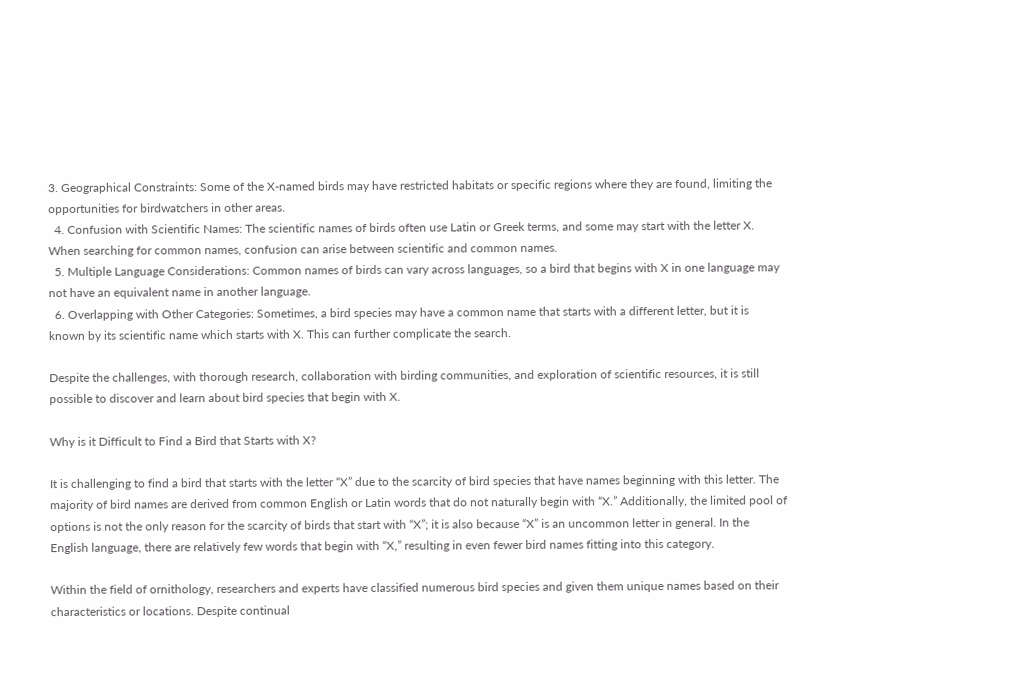3. Geographical Constraints: Some of the X-named birds may have restricted habitats or specific regions where they are found, limiting the opportunities for birdwatchers in other areas.
  4. Confusion with Scientific Names: The scientific names of birds often use Latin or Greek terms, and some may start with the letter X. When searching for common names, confusion can arise between scientific and common names.
  5. Multiple Language Considerations: Common names of birds can vary across languages, so a bird that begins with X in one language may not have an equivalent name in another language.
  6. Overlapping with Other Categories: Sometimes, a bird species may have a common name that starts with a different letter, but it is known by its scientific name which starts with X. This can further complicate the search.

Despite the challenges, with thorough research, collaboration with birding communities, and exploration of scientific resources, it is still possible to discover and learn about bird species that begin with X.

Why is it Difficult to Find a Bird that Starts with X?

It is challenging to find a bird that starts with the letter “X” due to the scarcity of bird species that have names beginning with this letter. The majority of bird names are derived from common English or Latin words that do not naturally begin with “X.” Additionally, the limited pool of options is not the only reason for the scarcity of birds that start with “X”; it is also because “X” is an uncommon letter in general. In the English language, there are relatively few words that begin with “X,” resulting in even fewer bird names fitting into this category.

Within the field of ornithology, researchers and experts have classified numerous bird species and given them unique names based on their characteristics or locations. Despite continual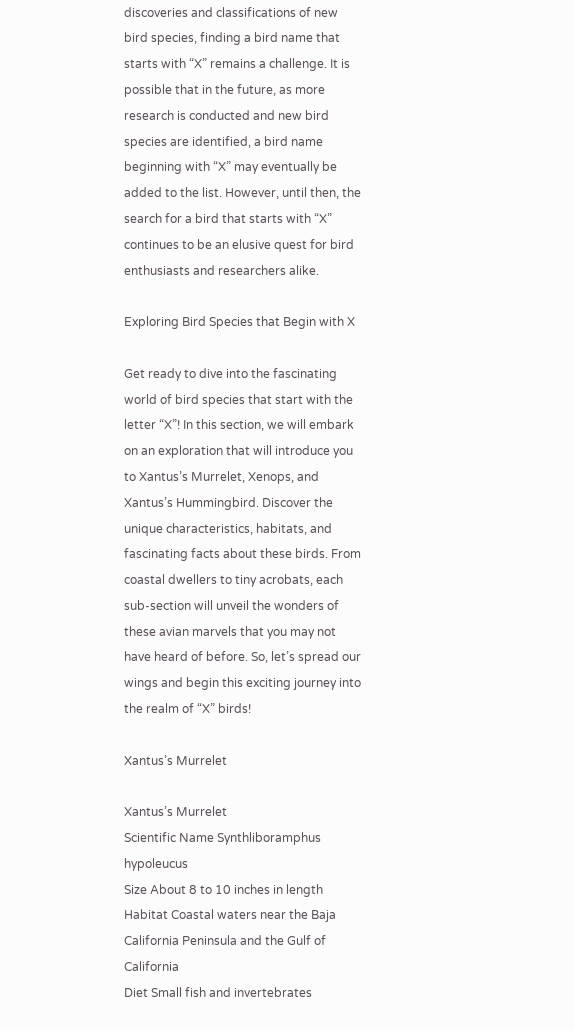discoveries and classifications of new bird species, finding a bird name that starts with “X” remains a challenge. It is possible that in the future, as more research is conducted and new bird species are identified, a bird name beginning with “X” may eventually be added to the list. However, until then, the search for a bird that starts with “X” continues to be an elusive quest for bird enthusiasts and researchers alike.

Exploring Bird Species that Begin with X

Get ready to dive into the fascinating world of bird species that start with the letter “X”! In this section, we will embark on an exploration that will introduce you to Xantus’s Murrelet, Xenops, and Xantus’s Hummingbird. Discover the unique characteristics, habitats, and fascinating facts about these birds. From coastal dwellers to tiny acrobats, each sub-section will unveil the wonders of these avian marvels that you may not have heard of before. So, let’s spread our wings and begin this exciting journey into the realm of “X” birds!

Xantus’s Murrelet

Xantus’s Murrelet
Scientific Name Synthliboramphus hypoleucus
Size About 8 to 10 inches in length
Habitat Coastal waters near the Baja California Peninsula and the Gulf of California
Diet Small fish and invertebrates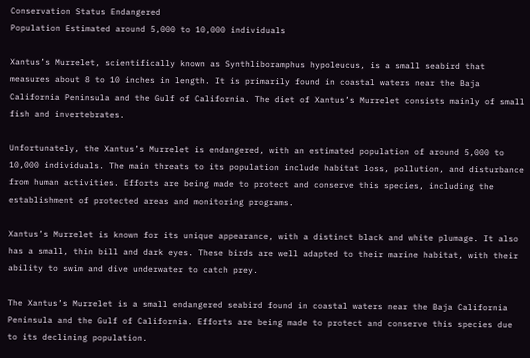Conservation Status Endangered
Population Estimated around 5,000 to 10,000 individuals

Xantus’s Murrelet, scientifically known as Synthliboramphus hypoleucus, is a small seabird that measures about 8 to 10 inches in length. It is primarily found in coastal waters near the Baja California Peninsula and the Gulf of California. The diet of Xantus’s Murrelet consists mainly of small fish and invertebrates.

Unfortunately, the Xantus’s Murrelet is endangered, with an estimated population of around 5,000 to 10,000 individuals. The main threats to its population include habitat loss, pollution, and disturbance from human activities. Efforts are being made to protect and conserve this species, including the establishment of protected areas and monitoring programs.

Xantus’s Murrelet is known for its unique appearance, with a distinct black and white plumage. It also has a small, thin bill and dark eyes. These birds are well adapted to their marine habitat, with their ability to swim and dive underwater to catch prey.

The Xantus’s Murrelet is a small endangered seabird found in coastal waters near the Baja California Peninsula and the Gulf of California. Efforts are being made to protect and conserve this species due to its declining population.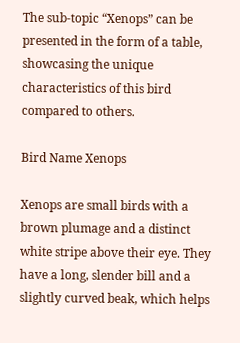The sub-topic “Xenops” can be presented in the form of a table, showcasing the unique characteristics of this bird compared to others.

Bird Name Xenops

Xenops are small birds with a brown plumage and a distinct white stripe above their eye. They have a long, slender bill and a slightly curved beak, which helps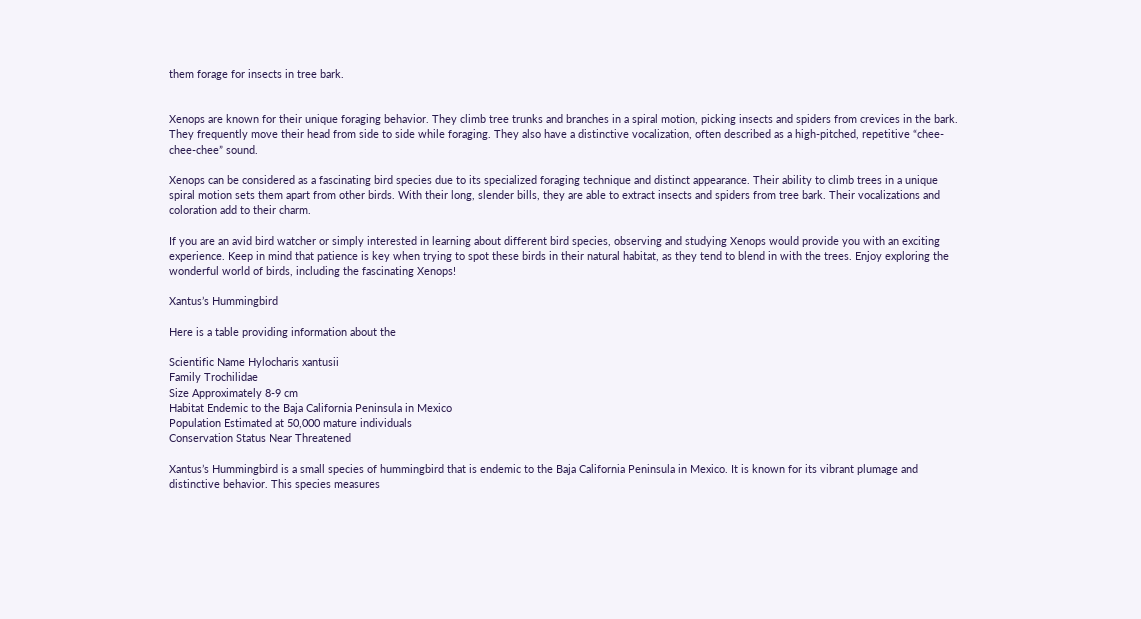them forage for insects in tree bark.


Xenops are known for their unique foraging behavior. They climb tree trunks and branches in a spiral motion, picking insects and spiders from crevices in the bark. They frequently move their head from side to side while foraging. They also have a distinctive vocalization, often described as a high-pitched, repetitive “chee-chee-chee” sound.

Xenops can be considered as a fascinating bird species due to its specialized foraging technique and distinct appearance. Their ability to climb trees in a unique spiral motion sets them apart from other birds. With their long, slender bills, they are able to extract insects and spiders from tree bark. Their vocalizations and coloration add to their charm.

If you are an avid bird watcher or simply interested in learning about different bird species, observing and studying Xenops would provide you with an exciting experience. Keep in mind that patience is key when trying to spot these birds in their natural habitat, as they tend to blend in with the trees. Enjoy exploring the wonderful world of birds, including the fascinating Xenops!

Xantus’s Hummingbird

Here is a table providing information about the

Scientific Name Hylocharis xantusii
Family Trochilidae
Size Approximately 8-9 cm
Habitat Endemic to the Baja California Peninsula in Mexico
Population Estimated at 50,000 mature individuals
Conservation Status Near Threatened

Xantus’s Hummingbird is a small species of hummingbird that is endemic to the Baja California Peninsula in Mexico. It is known for its vibrant plumage and distinctive behavior. This species measures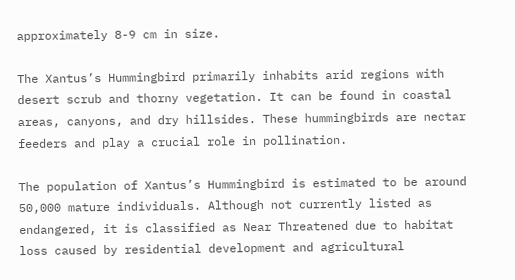approximately 8-9 cm in size.

The Xantus’s Hummingbird primarily inhabits arid regions with desert scrub and thorny vegetation. It can be found in coastal areas, canyons, and dry hillsides. These hummingbirds are nectar feeders and play a crucial role in pollination.

The population of Xantus’s Hummingbird is estimated to be around 50,000 mature individuals. Although not currently listed as endangered, it is classified as Near Threatened due to habitat loss caused by residential development and agricultural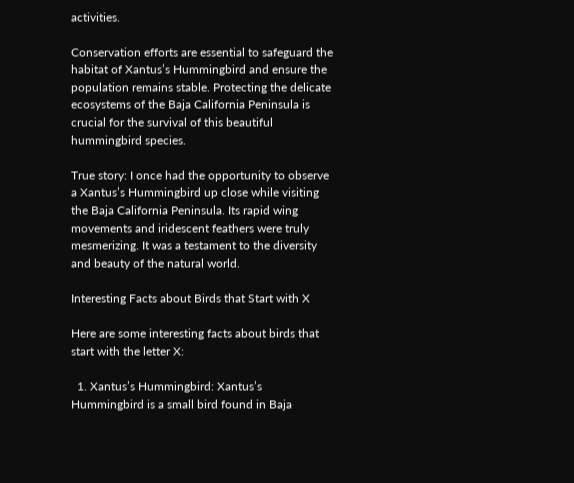activities.

Conservation efforts are essential to safeguard the habitat of Xantus’s Hummingbird and ensure the population remains stable. Protecting the delicate ecosystems of the Baja California Peninsula is crucial for the survival of this beautiful hummingbird species.

True story: I once had the opportunity to observe a Xantus’s Hummingbird up close while visiting the Baja California Peninsula. Its rapid wing movements and iridescent feathers were truly mesmerizing. It was a testament to the diversity and beauty of the natural world.

Interesting Facts about Birds that Start with X

Here are some interesting facts about birds that start with the letter X:

  1. Xantus’s Hummingbird: Xantus’s Hummingbird is a small bird found in Baja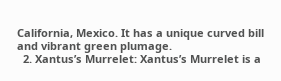California, Mexico. It has a unique curved bill and vibrant green plumage.
  2. Xantus’s Murrelet: Xantus’s Murrelet is a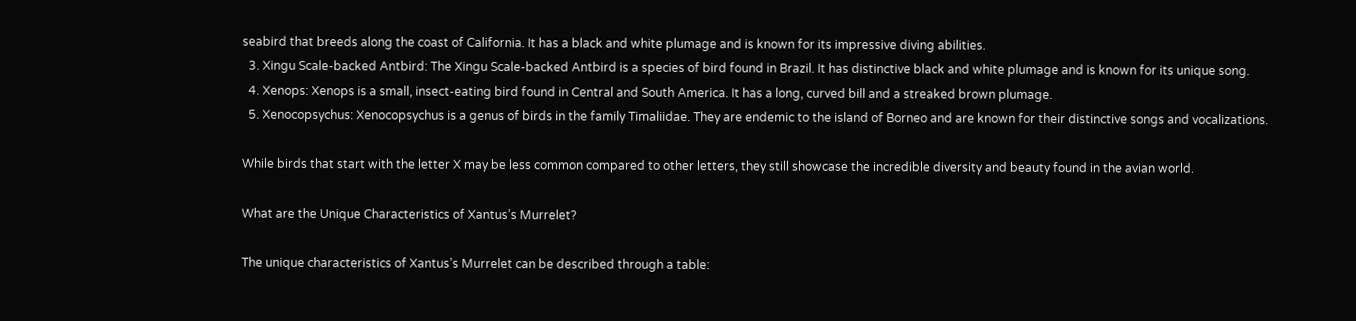seabird that breeds along the coast of California. It has a black and white plumage and is known for its impressive diving abilities.
  3. Xingu Scale-backed Antbird: The Xingu Scale-backed Antbird is a species of bird found in Brazil. It has distinctive black and white plumage and is known for its unique song.
  4. Xenops: Xenops is a small, insect-eating bird found in Central and South America. It has a long, curved bill and a streaked brown plumage.
  5. Xenocopsychus: Xenocopsychus is a genus of birds in the family Timaliidae. They are endemic to the island of Borneo and are known for their distinctive songs and vocalizations.

While birds that start with the letter X may be less common compared to other letters, they still showcase the incredible diversity and beauty found in the avian world.

What are the Unique Characteristics of Xantus’s Murrelet?

The unique characteristics of Xantus’s Murrelet can be described through a table: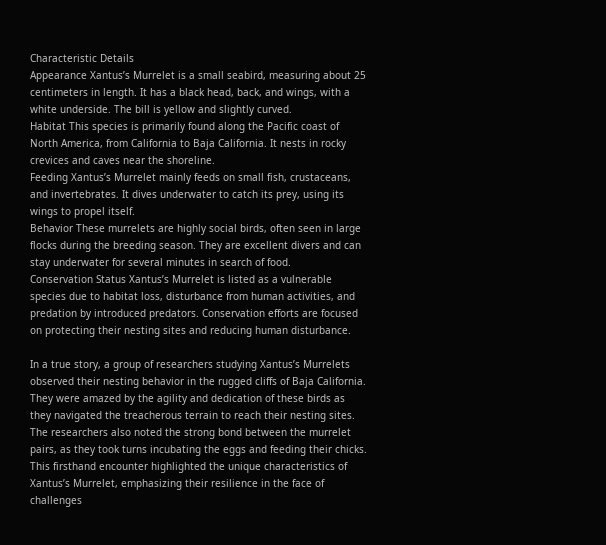Characteristic Details
Appearance Xantus’s Murrelet is a small seabird, measuring about 25 centimeters in length. It has a black head, back, and wings, with a white underside. The bill is yellow and slightly curved.
Habitat This species is primarily found along the Pacific coast of North America, from California to Baja California. It nests in rocky crevices and caves near the shoreline.
Feeding Xantus’s Murrelet mainly feeds on small fish, crustaceans, and invertebrates. It dives underwater to catch its prey, using its wings to propel itself.
Behavior These murrelets are highly social birds, often seen in large flocks during the breeding season. They are excellent divers and can stay underwater for several minutes in search of food.
Conservation Status Xantus’s Murrelet is listed as a vulnerable species due to habitat loss, disturbance from human activities, and predation by introduced predators. Conservation efforts are focused on protecting their nesting sites and reducing human disturbance.

In a true story, a group of researchers studying Xantus’s Murrelets observed their nesting behavior in the rugged cliffs of Baja California. They were amazed by the agility and dedication of these birds as they navigated the treacherous terrain to reach their nesting sites. The researchers also noted the strong bond between the murrelet pairs, as they took turns incubating the eggs and feeding their chicks. This firsthand encounter highlighted the unique characteristics of Xantus’s Murrelet, emphasizing their resilience in the face of challenges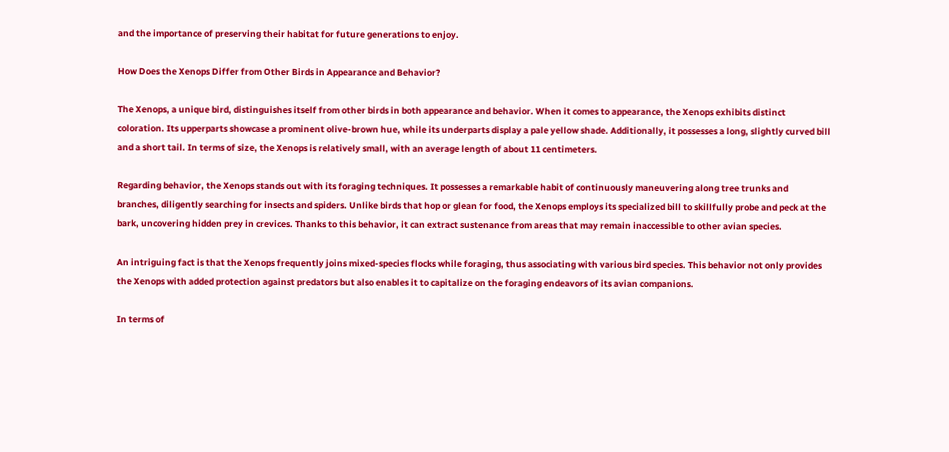and the importance of preserving their habitat for future generations to enjoy.

How Does the Xenops Differ from Other Birds in Appearance and Behavior?

The Xenops, a unique bird, distinguishes itself from other birds in both appearance and behavior. When it comes to appearance, the Xenops exhibits distinct coloration. Its upperparts showcase a prominent olive-brown hue, while its underparts display a pale yellow shade. Additionally, it possesses a long, slightly curved bill and a short tail. In terms of size, the Xenops is relatively small, with an average length of about 11 centimeters.

Regarding behavior, the Xenops stands out with its foraging techniques. It possesses a remarkable habit of continuously maneuvering along tree trunks and branches, diligently searching for insects and spiders. Unlike birds that hop or glean for food, the Xenops employs its specialized bill to skillfully probe and peck at the bark, uncovering hidden prey in crevices. Thanks to this behavior, it can extract sustenance from areas that may remain inaccessible to other avian species.

An intriguing fact is that the Xenops frequently joins mixed-species flocks while foraging, thus associating with various bird species. This behavior not only provides the Xenops with added protection against predators but also enables it to capitalize on the foraging endeavors of its avian companions.

In terms of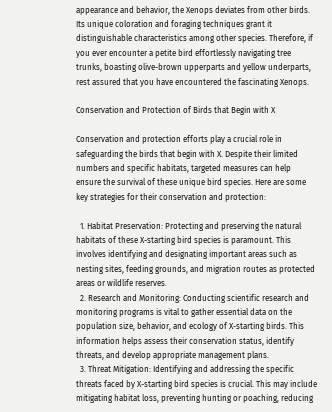appearance and behavior, the Xenops deviates from other birds. Its unique coloration and foraging techniques grant it distinguishable characteristics among other species. Therefore, if you ever encounter a petite bird effortlessly navigating tree trunks, boasting olive-brown upperparts and yellow underparts, rest assured that you have encountered the fascinating Xenops.

Conservation and Protection of Birds that Begin with X

Conservation and protection efforts play a crucial role in safeguarding the birds that begin with X. Despite their limited numbers and specific habitats, targeted measures can help ensure the survival of these unique bird species. Here are some key strategies for their conservation and protection:

  1. Habitat Preservation: Protecting and preserving the natural habitats of these X-starting bird species is paramount. This involves identifying and designating important areas such as nesting sites, feeding grounds, and migration routes as protected areas or wildlife reserves.
  2. Research and Monitoring: Conducting scientific research and monitoring programs is vital to gather essential data on the population size, behavior, and ecology of X-starting birds. This information helps assess their conservation status, identify threats, and develop appropriate management plans.
  3. Threat Mitigation: Identifying and addressing the specific threats faced by X-starting bird species is crucial. This may include mitigating habitat loss, preventing hunting or poaching, reducing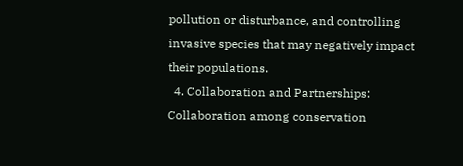pollution or disturbance, and controlling invasive species that may negatively impact their populations.
  4. Collaboration and Partnerships: Collaboration among conservation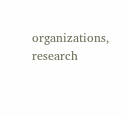organizations, research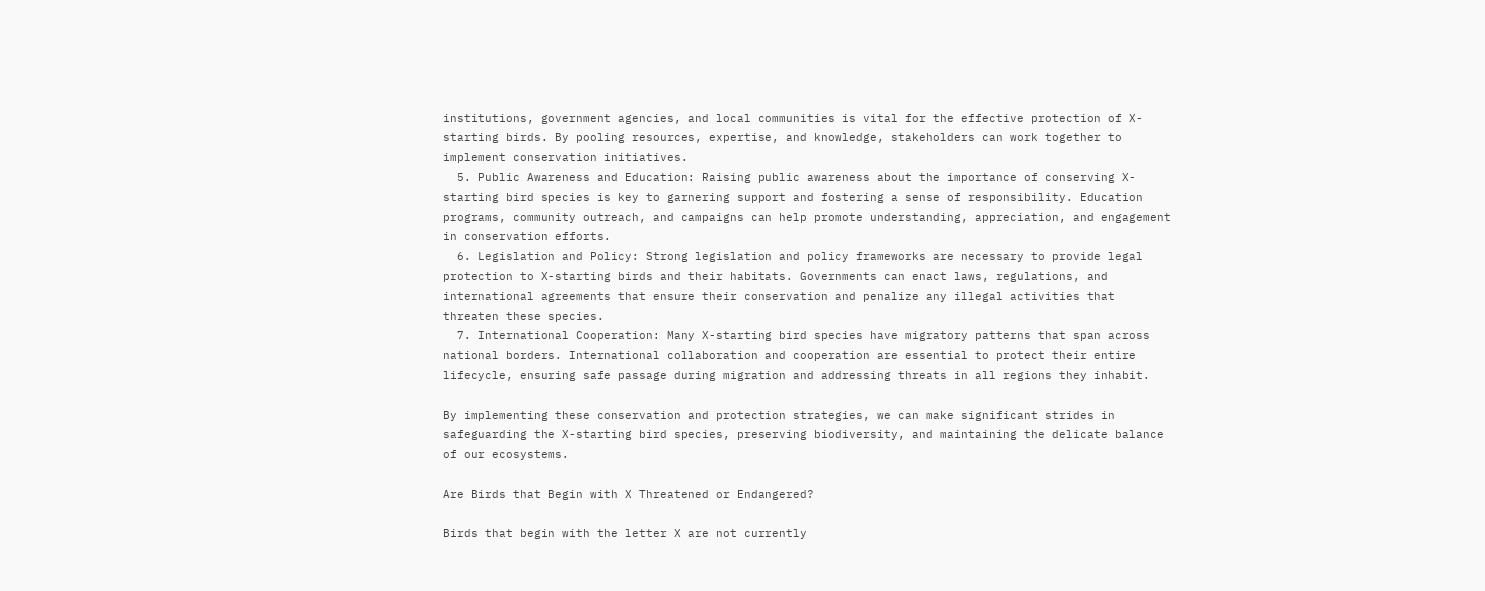institutions, government agencies, and local communities is vital for the effective protection of X-starting birds. By pooling resources, expertise, and knowledge, stakeholders can work together to implement conservation initiatives.
  5. Public Awareness and Education: Raising public awareness about the importance of conserving X-starting bird species is key to garnering support and fostering a sense of responsibility. Education programs, community outreach, and campaigns can help promote understanding, appreciation, and engagement in conservation efforts.
  6. Legislation and Policy: Strong legislation and policy frameworks are necessary to provide legal protection to X-starting birds and their habitats. Governments can enact laws, regulations, and international agreements that ensure their conservation and penalize any illegal activities that threaten these species.
  7. International Cooperation: Many X-starting bird species have migratory patterns that span across national borders. International collaboration and cooperation are essential to protect their entire lifecycle, ensuring safe passage during migration and addressing threats in all regions they inhabit.

By implementing these conservation and protection strategies, we can make significant strides in safeguarding the X-starting bird species, preserving biodiversity, and maintaining the delicate balance of our ecosystems.

Are Birds that Begin with X Threatened or Endangered?

Birds that begin with the letter X are not currently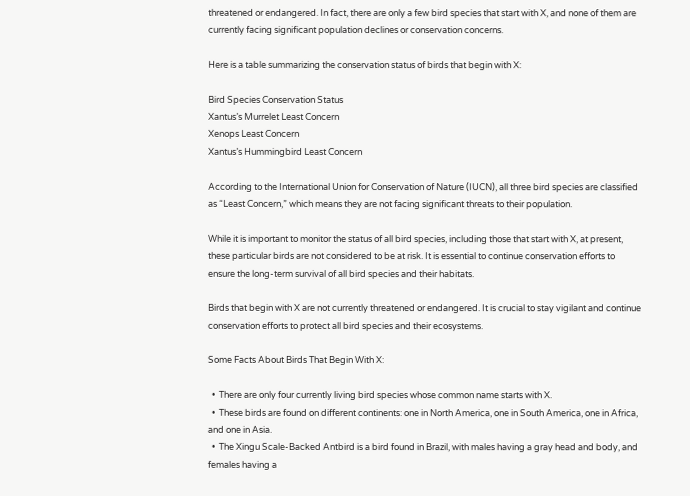threatened or endangered. In fact, there are only a few bird species that start with X, and none of them are currently facing significant population declines or conservation concerns.

Here is a table summarizing the conservation status of birds that begin with X:

Bird Species Conservation Status
Xantus’s Murrelet Least Concern
Xenops Least Concern
Xantus’s Hummingbird Least Concern

According to the International Union for Conservation of Nature (IUCN), all three bird species are classified as “Least Concern,” which means they are not facing significant threats to their population.

While it is important to monitor the status of all bird species, including those that start with X, at present, these particular birds are not considered to be at risk. It is essential to continue conservation efforts to ensure the long-term survival of all bird species and their habitats.

Birds that begin with X are not currently threatened or endangered. It is crucial to stay vigilant and continue conservation efforts to protect all bird species and their ecosystems.

Some Facts About Birds That Begin With X:

  •  There are only four currently living bird species whose common name starts with X.
  •  These birds are found on different continents: one in North America, one in South America, one in Africa, and one in Asia.
  •  The Xingu Scale-Backed Antbird is a bird found in Brazil, with males having a gray head and body, and females having a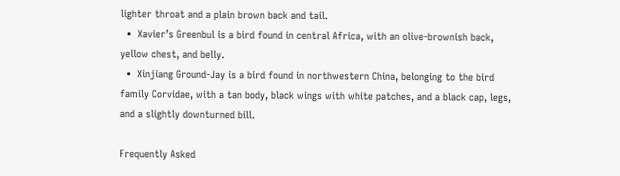lighter throat and a plain brown back and tail.
  •  Xavier’s Greenbul is a bird found in central Africa, with an olive-brownish back, yellow chest, and belly.
  •  Xinjiang Ground-Jay is a bird found in northwestern China, belonging to the bird family Corvidae, with a tan body, black wings with white patches, and a black cap, legs, and a slightly downturned bill.

Frequently Asked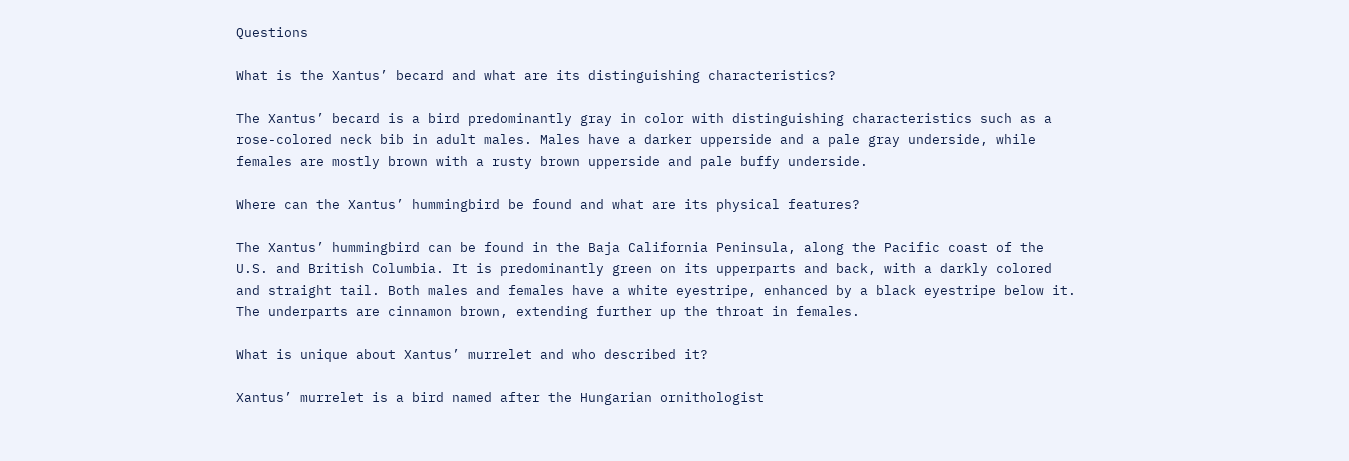Questions

What is the Xantus’ becard and what are its distinguishing characteristics?

The Xantus’ becard is a bird predominantly gray in color with distinguishing characteristics such as a rose-colored neck bib in adult males. Males have a darker upperside and a pale gray underside, while females are mostly brown with a rusty brown upperside and pale buffy underside.

Where can the Xantus’ hummingbird be found and what are its physical features?

The Xantus’ hummingbird can be found in the Baja California Peninsula, along the Pacific coast of the U.S. and British Columbia. It is predominantly green on its upperparts and back, with a darkly colored and straight tail. Both males and females have a white eyestripe, enhanced by a black eyestripe below it. The underparts are cinnamon brown, extending further up the throat in females.

What is unique about Xantus’ murrelet and who described it?

Xantus’ murrelet is a bird named after the Hungarian ornithologist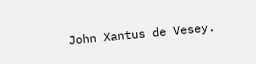John Xantus de Vesey.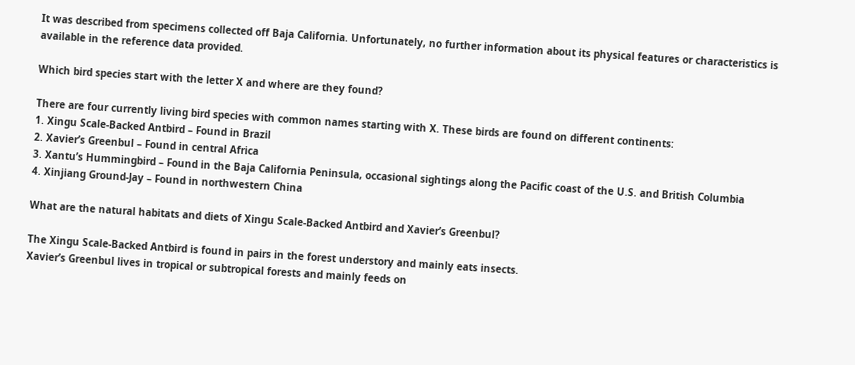It was described from specimens collected off Baja California. Unfortunately, no further information about its physical features or characteristics is available in the reference data provided.

Which bird species start with the letter X and where are they found?

There are four currently living bird species with common names starting with X. These birds are found on different continents:
1. Xingu Scale-Backed Antbird – Found in Brazil
2. Xavier’s Greenbul – Found in central Africa
3. Xantu’s Hummingbird – Found in the Baja California Peninsula, occasional sightings along the Pacific coast of the U.S. and British Columbia
4. Xinjiang Ground-Jay – Found in northwestern China

What are the natural habitats and diets of Xingu Scale-Backed Antbird and Xavier’s Greenbul?

The Xingu Scale-Backed Antbird is found in pairs in the forest understory and mainly eats insects.
Xavier’s Greenbul lives in tropical or subtropical forests and mainly feeds on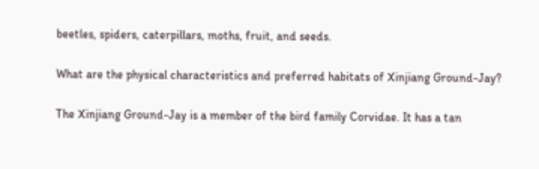beetles, spiders, caterpillars, moths, fruit, and seeds.

What are the physical characteristics and preferred habitats of Xinjiang Ground-Jay?

The Xinjiang Ground-Jay is a member of the bird family Corvidae. It has a tan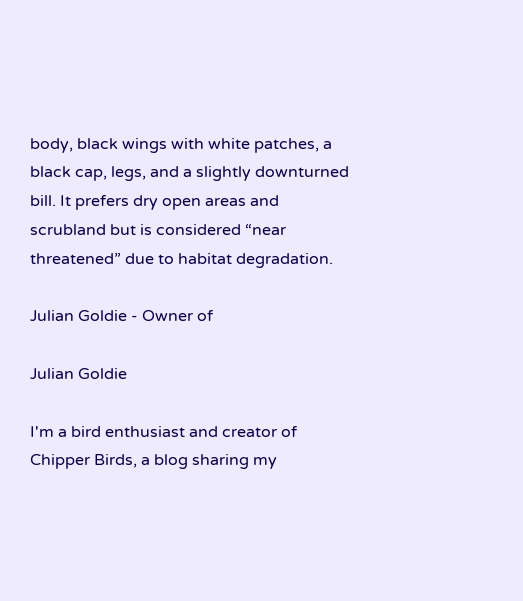body, black wings with white patches, a black cap, legs, and a slightly downturned bill. It prefers dry open areas and scrubland but is considered “near threatened” due to habitat degradation.

Julian Goldie - Owner of

Julian Goldie

I'm a bird enthusiast and creator of Chipper Birds, a blog sharing my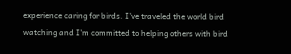experience caring for birds. I've traveled the world bird watching and I'm committed to helping others with bird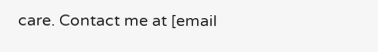care. Contact me at [email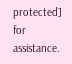protected] for assistance.